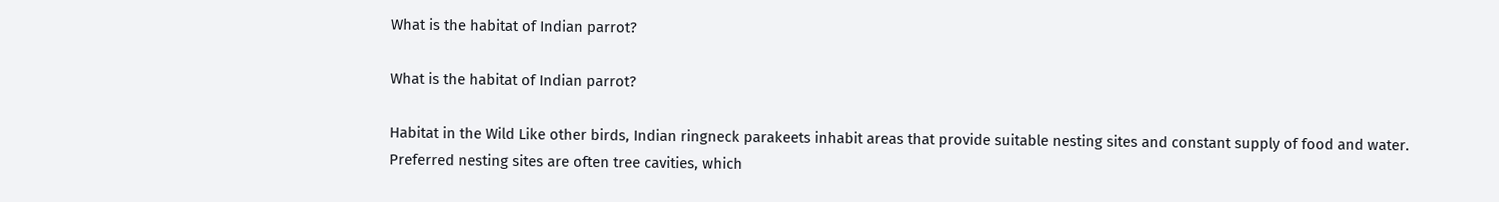What is the habitat of Indian parrot?

What is the habitat of Indian parrot?

Habitat in the Wild Like other birds, Indian ringneck parakeets inhabit areas that provide suitable nesting sites and constant supply of food and water. Preferred nesting sites are often tree cavities, which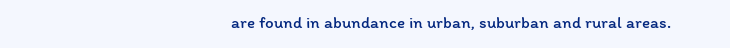are found in abundance in urban, suburban and rural areas.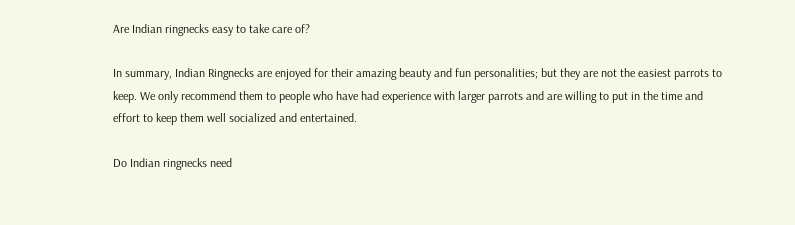Are Indian ringnecks easy to take care of?

In summary, Indian Ringnecks are enjoyed for their amazing beauty and fun personalities; but they are not the easiest parrots to keep. We only recommend them to people who have had experience with larger parrots and are willing to put in the time and effort to keep them well socialized and entertained.

Do Indian ringnecks need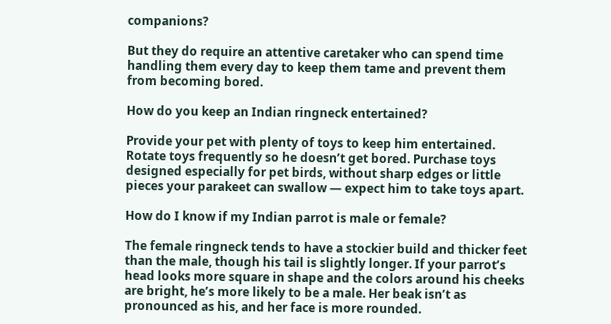companions?

But they do require an attentive caretaker who can spend time handling them every day to keep them tame and prevent them from becoming bored.

How do you keep an Indian ringneck entertained?

Provide your pet with plenty of toys to keep him entertained. Rotate toys frequently so he doesn’t get bored. Purchase toys designed especially for pet birds, without sharp edges or little pieces your parakeet can swallow — expect him to take toys apart.

How do I know if my Indian parrot is male or female?

The female ringneck tends to have a stockier build and thicker feet than the male, though his tail is slightly longer. If your parrot’s head looks more square in shape and the colors around his cheeks are bright, he’s more likely to be a male. Her beak isn’t as pronounced as his, and her face is more rounded.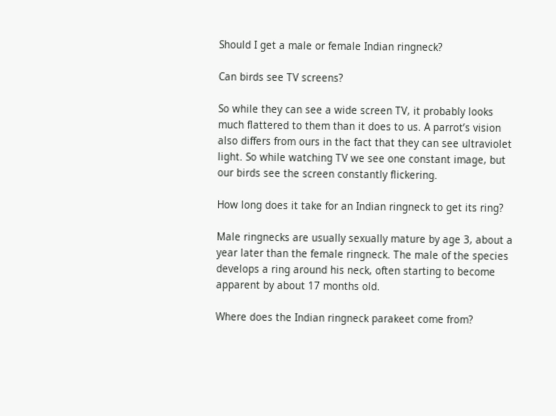Should I get a male or female Indian ringneck?

Can birds see TV screens?

So while they can see a wide screen TV, it probably looks much flattered to them than it does to us. A parrot’s vision also differs from ours in the fact that they can see ultraviolet light. So while watching TV we see one constant image, but our birds see the screen constantly flickering.

How long does it take for an Indian ringneck to get its ring?

Male ringnecks are usually sexually mature by age 3, about a year later than the female ringneck. The male of the species develops a ring around his neck, often starting to become apparent by about 17 months old.

Where does the Indian ringneck parakeet come from?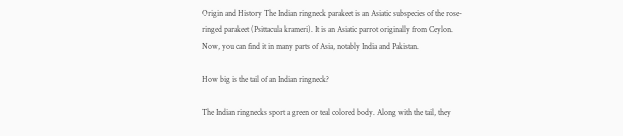Origin and History The Indian ringneck parakeet is an Asiatic subspecies of the rose-ringed parakeet (Psittacula krameri). It is an Asiatic parrot originally from Ceylon. Now, you can find it in many parts of Asia, notably India and Pakistan.

How big is the tail of an Indian ringneck?

The Indian ringnecks sport a green or teal colored body. Along with the tail, they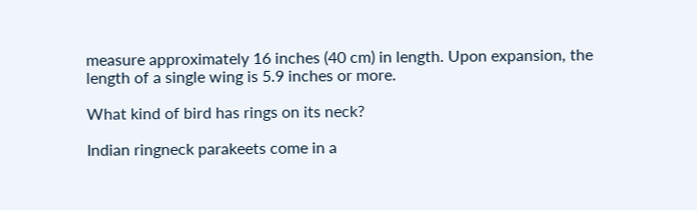measure approximately 16 inches (40 cm) in length. Upon expansion, the length of a single wing is 5.9 inches or more.

What kind of bird has rings on its neck?

Indian ringneck parakeets come in a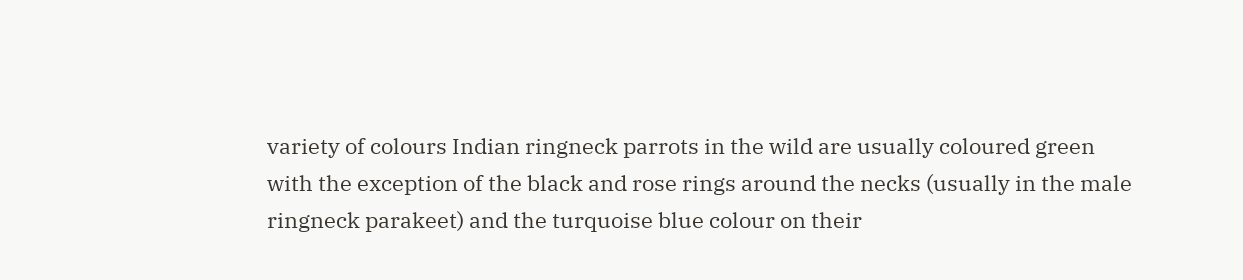variety of colours Indian ringneck parrots in the wild are usually coloured green with the exception of the black and rose rings around the necks (usually in the male ringneck parakeet) and the turquoise blue colour on their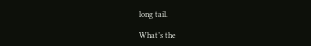long tail.

What’s the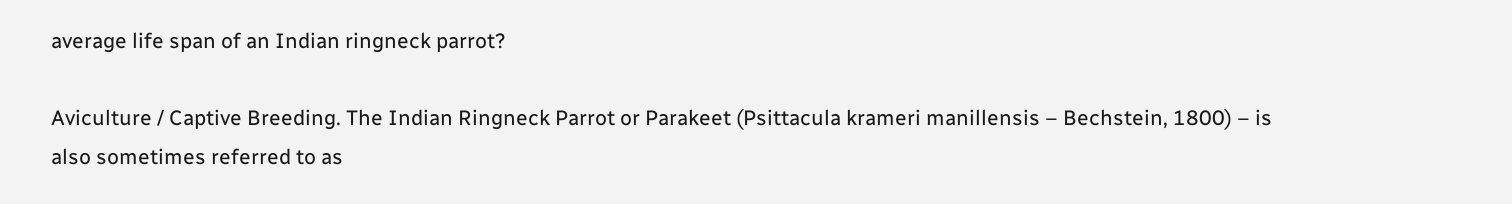average life span of an Indian ringneck parrot?

Aviculture / Captive Breeding. The Indian Ringneck Parrot or Parakeet (Psittacula krameri manillensis – Bechstein, 1800) – is also sometimes referred to as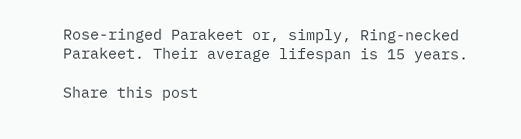Rose-ringed Parakeet or, simply, Ring-necked Parakeet. Their average lifespan is 15 years.

Share this post